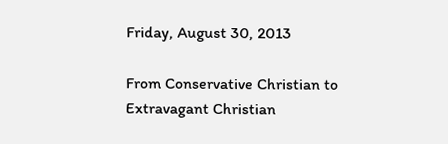Friday, August 30, 2013

From Conservative Christian to Extravagant Christian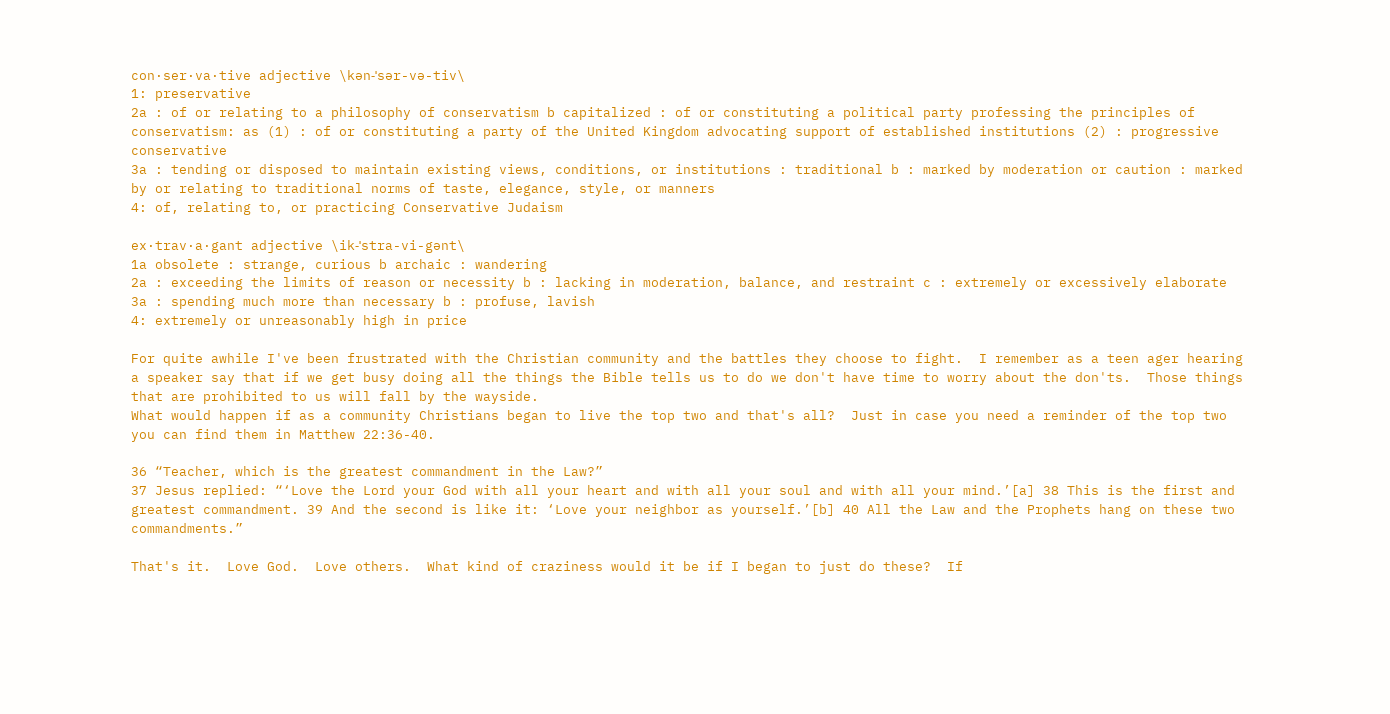con·ser·va·tive adjective \kən-ˈsər-və-tiv\
1: preservative
2a : of or relating to a philosophy of conservatism b capitalized : of or constituting a political party professing the principles of conservatism: as (1) : of or constituting a party of the United Kingdom advocating support of established institutions (2) : progressive conservative
3a : tending or disposed to maintain existing views, conditions, or institutions : traditional b : marked by moderation or caution : marked by or relating to traditional norms of taste, elegance, style, or manners
4: of, relating to, or practicing Conservative Judaism

ex·trav·a·gant adjective \ik-ˈstra-vi-gənt\
1a obsolete : strange, curious b archaic : wandering
2a : exceeding the limits of reason or necessity b : lacking in moderation, balance, and restraint c : extremely or excessively elaborate 3a : spending much more than necessary b : profuse, lavish
4: extremely or unreasonably high in price

For quite awhile I've been frustrated with the Christian community and the battles they choose to fight.  I remember as a teen ager hearing a speaker say that if we get busy doing all the things the Bible tells us to do we don't have time to worry about the don'ts.  Those things that are prohibited to us will fall by the wayside.
What would happen if as a community Christians began to live the top two and that's all?  Just in case you need a reminder of the top two you can find them in Matthew 22:36-40.

36 “Teacher, which is the greatest commandment in the Law?”
37 Jesus replied: “‘Love the Lord your God with all your heart and with all your soul and with all your mind.’[a] 38 This is the first and greatest commandment. 39 And the second is like it: ‘Love your neighbor as yourself.’[b] 40 All the Law and the Prophets hang on these two commandments.”

That's it.  Love God.  Love others.  What kind of craziness would it be if I began to just do these?  If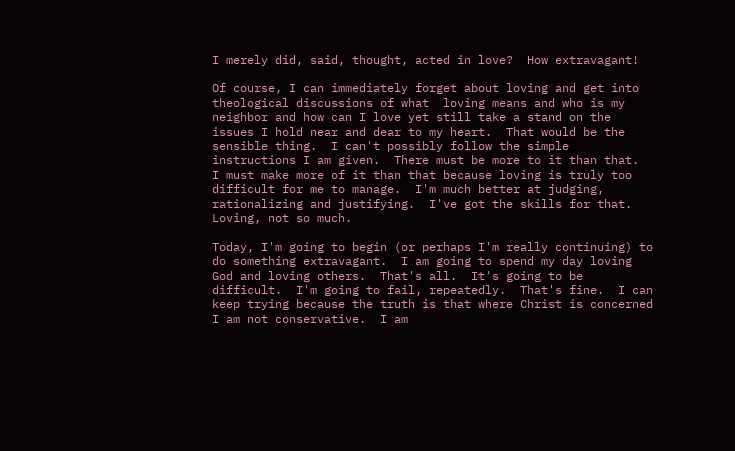I merely did, said, thought, acted in love?  How extravagant!

Of course, I can immediately forget about loving and get into theological discussions of what  loving means and who is my neighbor and how can I love yet still take a stand on the issues I hold near and dear to my heart.  That would be the sensible thing.  I can't possibly follow the simple instructions I am given.  There must be more to it than that.  I must make more of it than that because loving is truly too difficult for me to manage.  I'm much better at judging, rationalizing and justifying.  I've got the skills for that.  Loving, not so much.

Today, I'm going to begin (or perhaps I'm really continuing) to do something extravagant.  I am going to spend my day loving God and loving others.  That's all.  It's going to be difficult.  I'm going to fail, repeatedly.  That's fine.  I can keep trying because the truth is that where Christ is concerned I am not conservative.  I am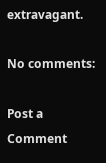extravagant.

No comments:

Post a Comment